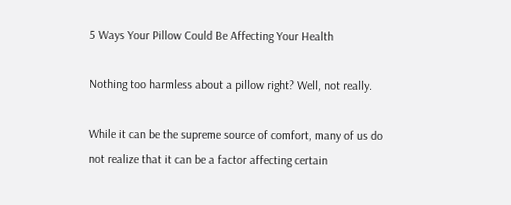5 Ways Your Pillow Could Be Affecting Your Health

Nothing too harmless about a pillow right? Well, not really.

While it can be the supreme source of comfort, many of us do not realize that it can be a factor affecting certain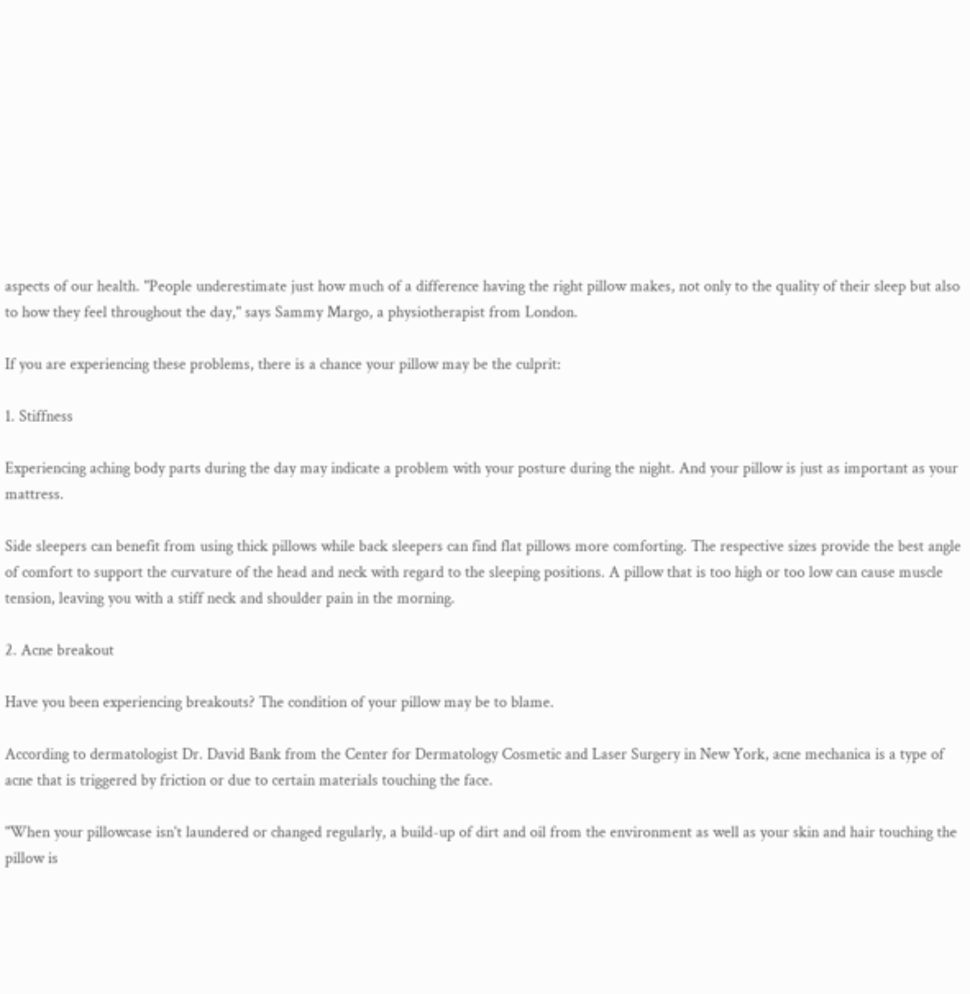aspects of our health. "People underestimate just how much of a difference having the right pillow makes, not only to the quality of their sleep but also to how they feel throughout the day," says Sammy Margo, a physiotherapist from London.

If you are experiencing these problems, there is a chance your pillow may be the culprit:

1. Stiffness

Experiencing aching body parts during the day may indicate a problem with your posture during the night. And your pillow is just as important as your mattress.

Side sleepers can benefit from using thick pillows while back sleepers can find flat pillows more comforting. The respective sizes provide the best angle of comfort to support the curvature of the head and neck with regard to the sleeping positions. A pillow that is too high or too low can cause muscle tension, leaving you with a stiff neck and shoulder pain in the morning.

2. Acne breakout

Have you been experiencing breakouts? The condition of your pillow may be to blame.

According to dermatologist Dr. David Bank from the Center for Dermatology Cosmetic and Laser Surgery in New York, acne mechanica is a type of acne that is triggered by friction or due to certain materials touching the face.

"When your pillowcase isn't laundered or changed regularly, a build-up of dirt and oil from the environment as well as your skin and hair touching the pillow is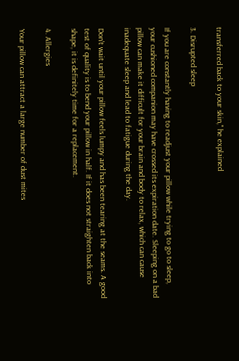transferred back to your skin," he explained

3. Disrupted sleep

If you are constantly having to readjust your pillow while trying to go to sleep, your cushioned companion may have crossed its expiration date. Sleeping on a bad pillow can make it difficult for your brain and body to relax, which can cause inadequate sleep and lead to fatigue during the day.

Don't wait until your pillow feels lumpy and has been tearing at the seams. A good test of quality is to bend your pillow in half. If it does not straighten back into shape, it is definitely time for a replacement.

4. Allergies

Your pillow can attract a large number of dust mites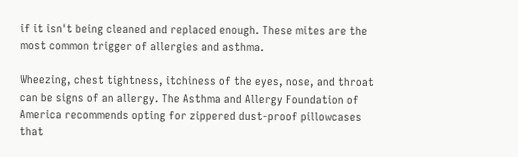if it isn't being cleaned and replaced enough. These mites are the most common trigger of allergies and asthma.

Wheezing, chest tightness, itchiness of the eyes, nose, and throat can be signs of an allergy. The Asthma and Allergy Foundation of America recommends opting for zippered dust-proof pillowcases that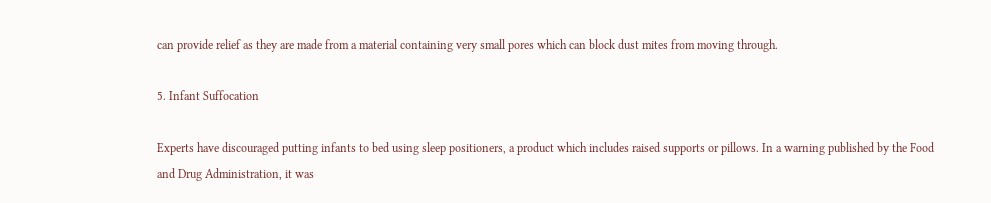can provide relief as they are made from a material containing very small pores which can block dust mites from moving through.

5. Infant Suffocation

Experts have discouraged putting infants to bed using sleep positioners, a product which includes raised supports or pillows. In a warning published by the Food and Drug Administration, it was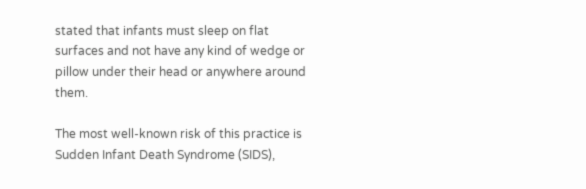stated that infants must sleep on flat surfaces and not have any kind of wedge or pillow under their head or anywhere around them.

The most well-known risk of this practice is Sudden Infant Death Syndrome (SIDS),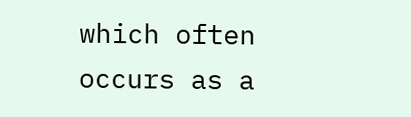which often occurs as a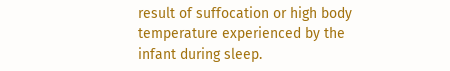result of suffocation or high body temperature experienced by the infant during sleep.